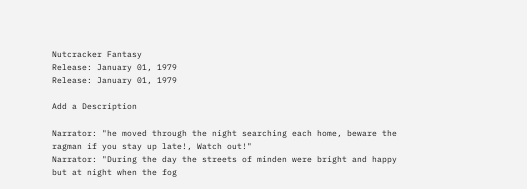Nutcracker Fantasy
Release: January 01, 1979
Release: January 01, 1979

Add a Description

Narrator: "he moved through the night searching each home, beware the ragman if you stay up late!, Watch out!"
Narrator: "During the day the streets of minden were bright and happy but at night when the fog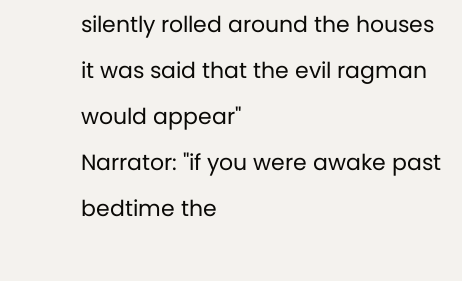silently rolled around the houses it was said that the evil ragman would appear"
Narrator: "if you were awake past bedtime the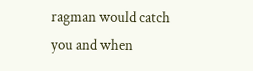ragman would catch you and when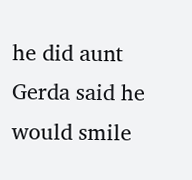he did aunt Gerda said he would smile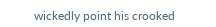wickedly point his crooked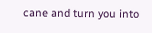cane and turn you into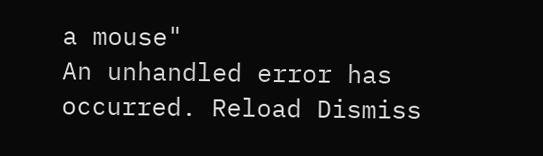a mouse"
An unhandled error has occurred. Reload Dismiss